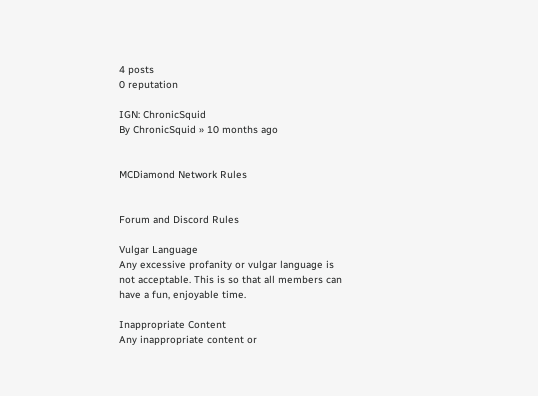4 posts
0 reputation

IGN: ChronicSquid
By ChronicSquid » 10 months ago


MCDiamond Network Rules


Forum and Discord Rules

Vulgar Language
Any excessive profanity or vulgar language is not acceptable. This is so that all members can have a fun, enjoyable time.

Inappropriate Content
Any inappropriate content or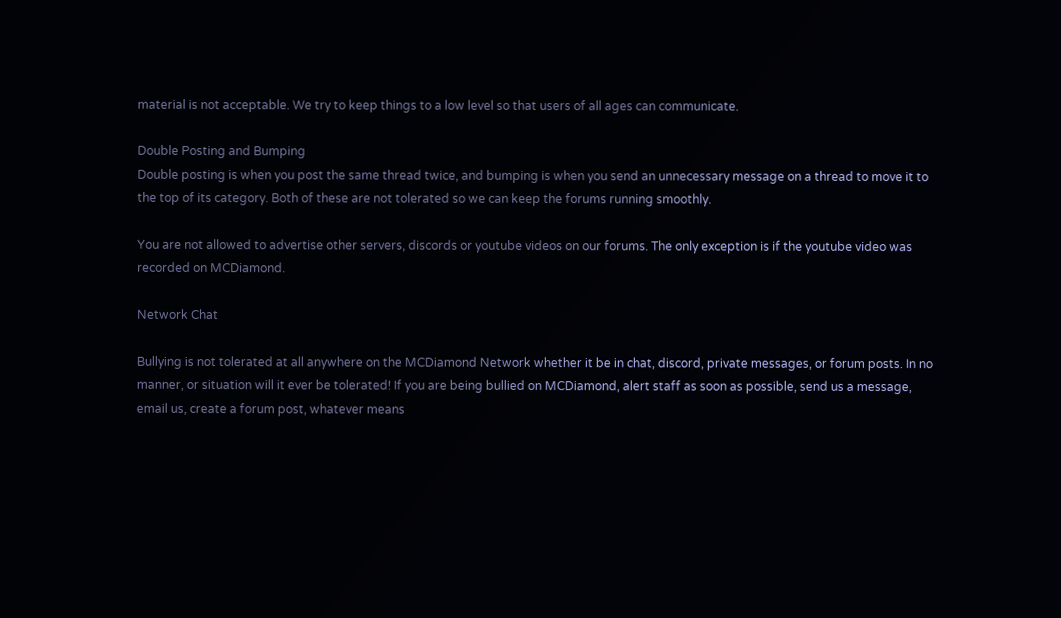material is not acceptable. We try to keep things to a low level so that users of all ages can communicate.

Double Posting and Bumping
Double posting is when you post the same thread twice, and bumping is when you send an unnecessary message on a thread to move it to the top of its category. Both of these are not tolerated so we can keep the forums running smoothly.

You are not allowed to advertise other servers, discords or youtube videos on our forums. The only exception is if the youtube video was recorded on MCDiamond.

Network Chat

Bullying is not tolerated at all anywhere on the MCDiamond Network whether it be in chat, discord, private messages, or forum posts. In no manner, or situation will it ever be tolerated! If you are being bullied on MCDiamond, alert staff as soon as possible, send us a message, email us, create a forum post, whatever means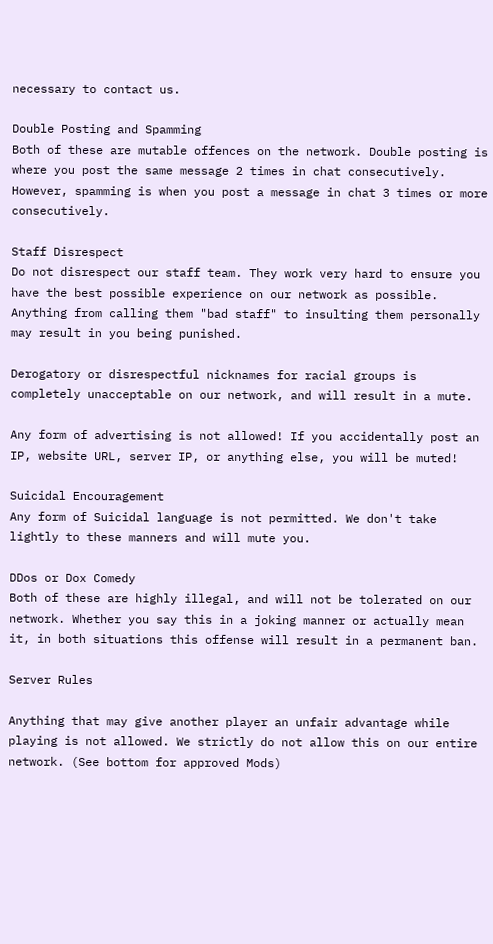necessary to contact us.

Double Posting and Spamming
Both of these are mutable offences on the network. Double posting is where you post the same message 2 times in chat consecutively. However, spamming is when you post a message in chat 3 times or more consecutively.

Staff Disrespect
Do not disrespect our staff team. They work very hard to ensure you have the best possible experience on our network as possible. Anything from calling them "bad staff" to insulting them personally may result in you being punished.

Derogatory or disrespectful nicknames for racial groups is completely unacceptable on our network, and will result in a mute.

Any form of advertising is not allowed! If you accidentally post an IP, website URL, server IP, or anything else, you will be muted!

Suicidal Encouragement
Any form of Suicidal language is not permitted. We don't take lightly to these manners and will mute you.

DDos or Dox Comedy
Both of these are highly illegal, and will not be tolerated on our network. Whether you say this in a joking manner or actually mean it, in both situations this offense will result in a permanent ban.

Server Rules

Anything that may give another player an unfair advantage while playing is not allowed. We strictly do not allow this on our entire network. (See bottom for approved Mods)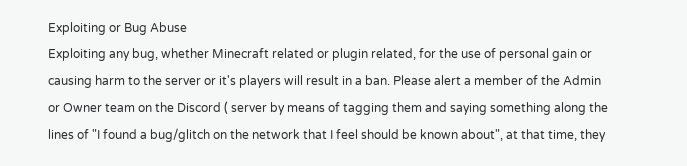Exploiting or Bug Abuse
Exploiting any bug, whether Minecraft related or plugin related, for the use of personal gain or causing harm to the server or it's players will result in a ban. Please alert a member of the Admin or Owner team on the Discord ( server by means of tagging them and saying something along the lines of "I found a bug/glitch on the network that I feel should be known about", at that time, they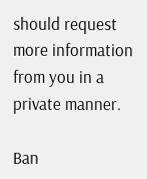should request more information from you in a private manner.

Ban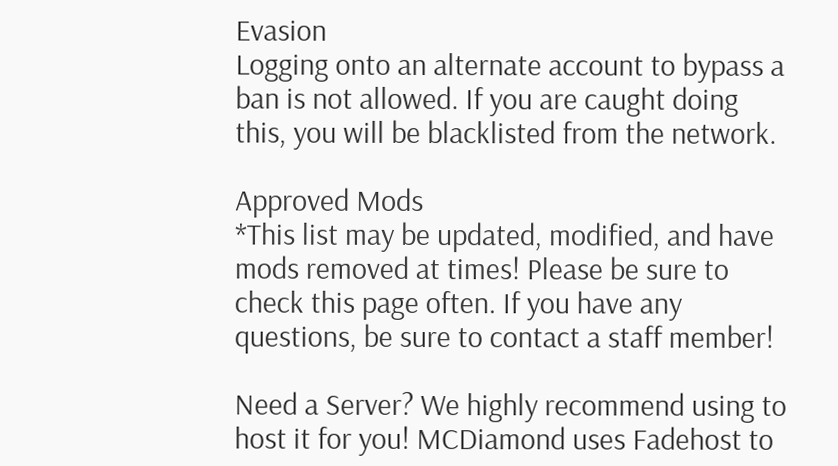Evasion
Logging onto an alternate account to bypass a ban is not allowed. If you are caught doing this, you will be blacklisted from the network.

Approved Mods
*This list may be updated, modified, and have mods removed at times! Please be sure to check this page often. If you have any questions, be sure to contact a staff member!

Need a Server? We highly recommend using to host it for you! MCDiamond uses Fadehost to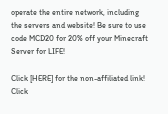operate the entire network, including the servers and website! Be sure to use code MCD20 for 20% off your Minecraft Server for LIFE!

Click [HERE] for the non-affiliated link!
Click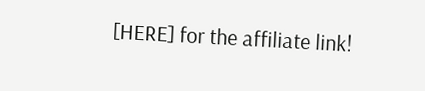[HERE] for the affiliate link!